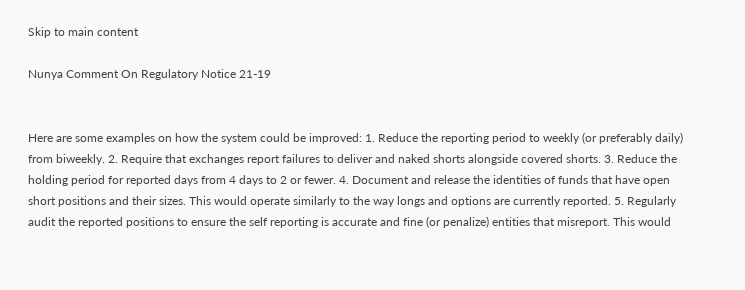Skip to main content

Nunya Comment On Regulatory Notice 21-19


Here are some examples on how the system could be improved: 1. Reduce the reporting period to weekly (or preferably daily) from biweekly. 2. Require that exchanges report failures to deliver and naked shorts alongside covered shorts. 3. Reduce the holding period for reported days from 4 days to 2 or fewer. 4. Document and release the identities of funds that have open short positions and their sizes. This would operate similarly to the way longs and options are currently reported. 5. Regularly audit the reported positions to ensure the self reporting is accurate and fine (or penalize) entities that misreport. This would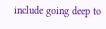include going deep to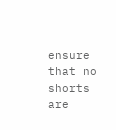ensure that no shorts are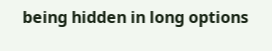being hidden in long options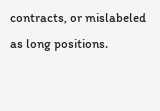contracts, or mislabeled as long positions.